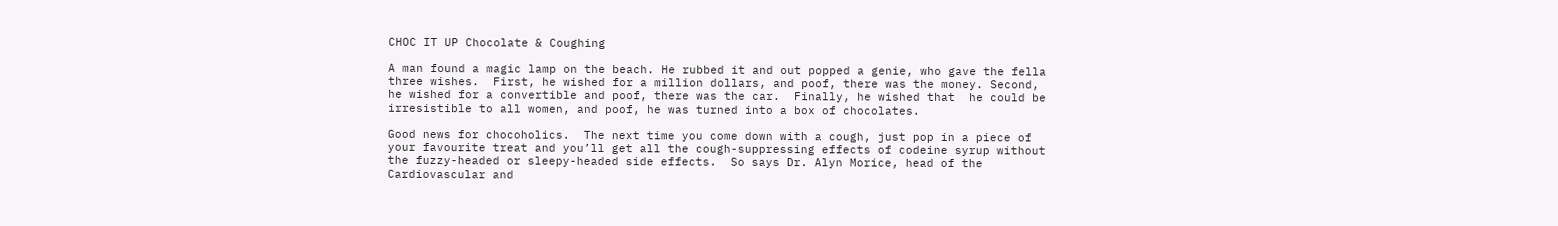CHOC IT UP Chocolate & Coughing

A man found a magic lamp on the beach. He rubbed it and out popped a genie, who gave the fella three wishes.  First, he wished for a million dollars, and poof, there was the money. Second, he wished for a convertible and poof, there was the car.  Finally, he wished that  he could be irresistible to all women, and poof, he was turned into a box of chocolates.

Good news for chocoholics.  The next time you come down with a cough, just pop in a piece of your favourite treat and you’ll get all the cough-suppressing effects of codeine syrup without the fuzzy-headed or sleepy-headed side effects.  So says Dr. Alyn Morice, head of the Cardiovascular and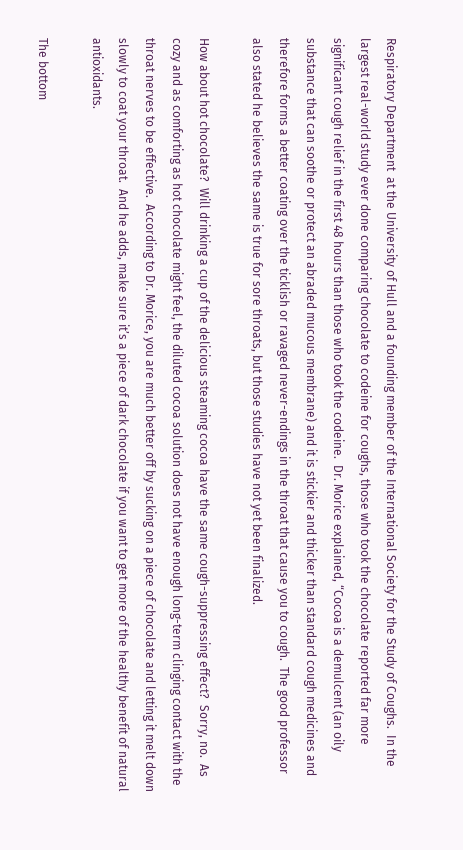Respiratory Department  at the University of Hull and a founding member of the International Society for the Study of Coughs.  In the largest real-world study ever done comparing chocolate to codeine for coughs, those who took the chocolate reported far more significant cough relief in the first 48 hours than those who took the codeine.  Dr. Morice explained, “Cocoa is a demulcent (an oily substance that can soothe or protect an abraded mucous membrane) and it is stickier and thicker than standard cough medicines and therefore forms a better coating over the ticklish or ravaged never-endings in the throat that cause you to cough.  The good professor also stated he believes the same is true for sore throats, but those studies have not yet been finalized.

How about hot chocolate?  Will drinking a cup of the delicious steaming cocoa have the same cough-suppressing effect?  Sorry, no.  As cozy and as comforting as hot chocolate might feel, the diluted cocoa solution does not have enough long-term clinging contact with the throat nerves to be effective.  According to Dr. Morice, you are much better off by sucking on a piece of chocolate and letting it melt down slowly to coat your throat.  And he adds, make sure it’s a piece of dark chocolate if you want to get more of the healthy benefit of natural antioxidants.

The bottom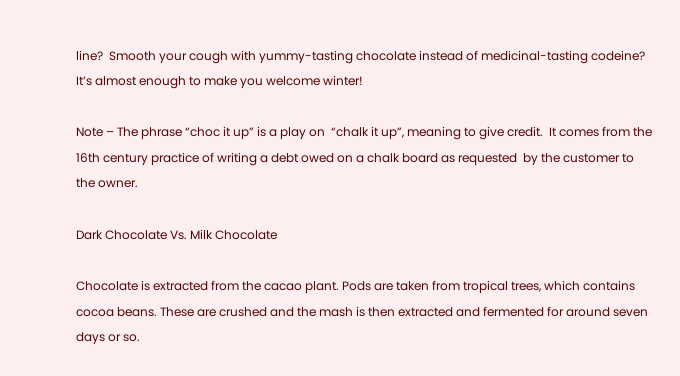line?  Smooth your cough with yummy-tasting chocolate instead of medicinal-tasting codeine? It’s almost enough to make you welcome winter!

Note – The phrase “choc it up” is a play on  “chalk it up”, meaning to give credit.  It comes from the 16th century practice of writing a debt owed on a chalk board as requested  by the customer to the owner.

Dark Chocolate Vs. Milk Chocolate

Chocolate is extracted from the cacao plant. Pods are taken from tropical trees, which contains cocoa beans. These are crushed and the mash is then extracted and fermented for around seven days or so.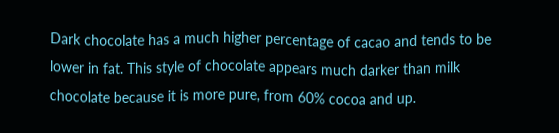Dark chocolate has a much higher percentage of cacao and tends to be lower in fat. This style of chocolate appears much darker than milk chocolate because it is more pure, from 60% cocoa and up.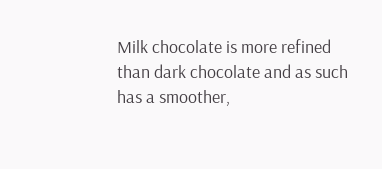Milk chocolate is more refined than dark chocolate and as such has a smoother,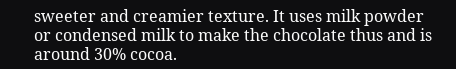sweeter and creamier texture. It uses milk powder or condensed milk to make the chocolate thus and is around 30% cocoa.